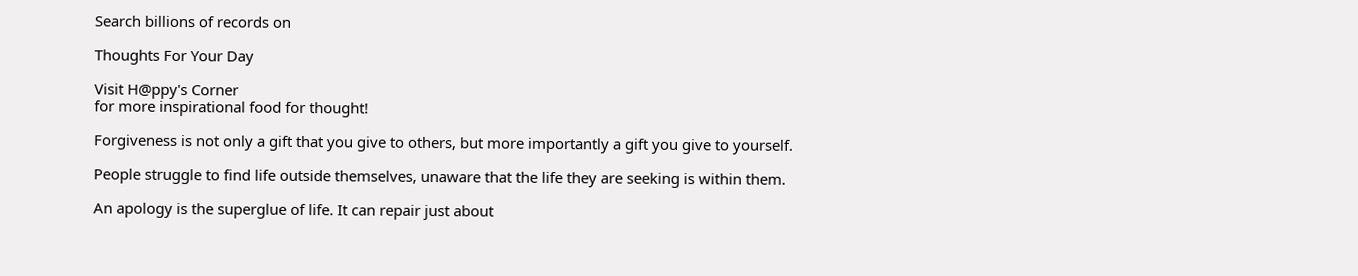Search billions of records on

Thoughts For Your Day

Visit H@ppy's Corner
for more inspirational food for thought!

Forgiveness is not only a gift that you give to others, but more importantly a gift you give to yourself.

People struggle to find life outside themselves, unaware that the life they are seeking is within them.

An apology is the superglue of life. It can repair just about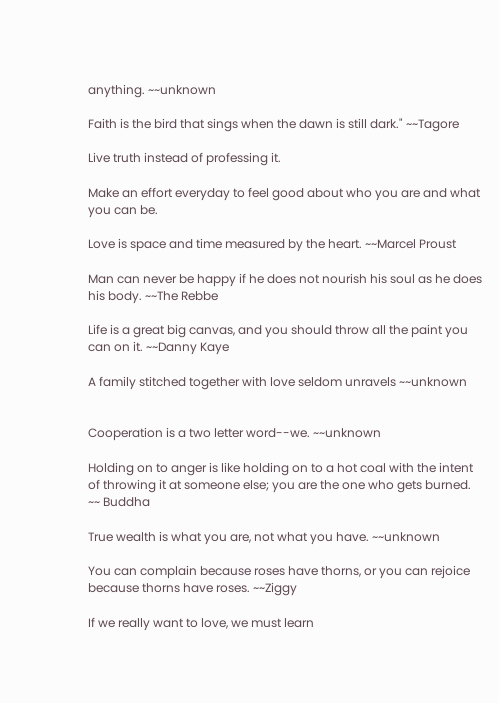anything. ~~unknown

Faith is the bird that sings when the dawn is still dark." ~~Tagore

Live truth instead of professing it.

Make an effort everyday to feel good about who you are and what you can be.

Love is space and time measured by the heart. ~~Marcel Proust

Man can never be happy if he does not nourish his soul as he does his body. ~~The Rebbe

Life is a great big canvas, and you should throw all the paint you can on it. ~~Danny Kaye

A family stitched together with love seldom unravels ~~unknown


Cooperation is a two letter word--we. ~~unknown

Holding on to anger is like holding on to a hot coal with the intent of throwing it at someone else; you are the one who gets burned. ~~ Buddha

True wealth is what you are, not what you have. ~~unknown

You can complain because roses have thorns, or you can rejoice because thorns have roses. ~~Ziggy

If we really want to love, we must learn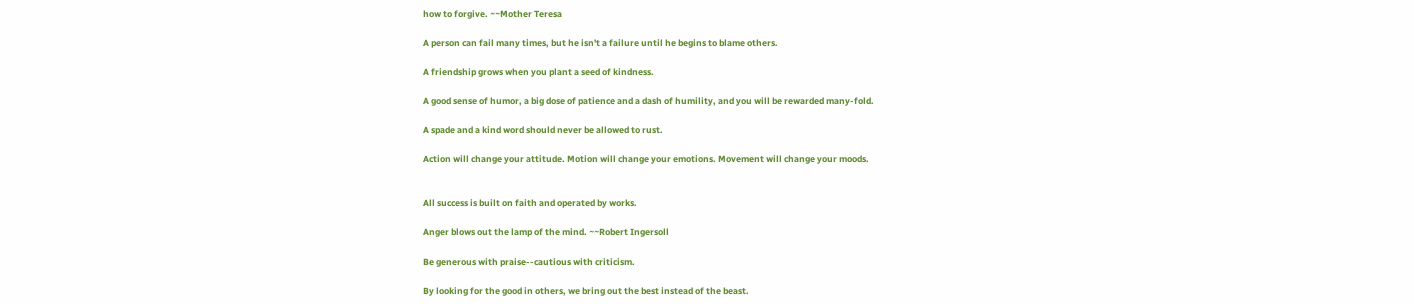how to forgive. ~~Mother Teresa

A person can fail many times, but he isn't a failure until he begins to blame others.

A friendship grows when you plant a seed of kindness.

A good sense of humor, a big dose of patience and a dash of humility, and you will be rewarded many-fold.

A spade and a kind word should never be allowed to rust.

Action will change your attitude. Motion will change your emotions. Movement will change your moods.


All success is built on faith and operated by works.

Anger blows out the lamp of the mind. ~~Robert Ingersoll

Be generous with praise--cautious with criticism.

By looking for the good in others, we bring out the best instead of the beast.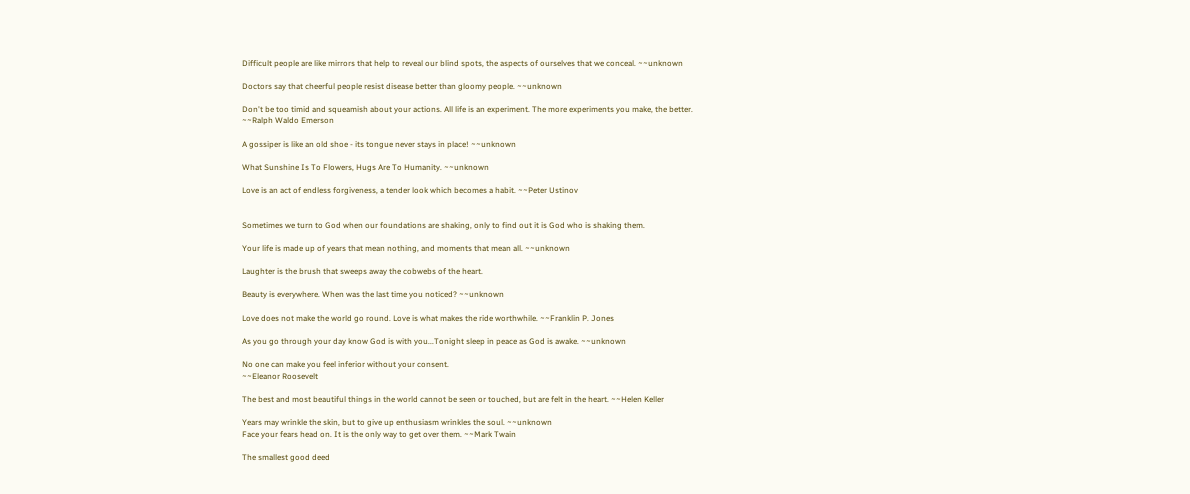Difficult people are like mirrors that help to reveal our blind spots, the aspects of ourselves that we conceal. ~~unknown

Doctors say that cheerful people resist disease better than gloomy people. ~~unknown

Don't be too timid and squeamish about your actions. All life is an experiment. The more experiments you make, the better.
~~Ralph Waldo Emerson

A gossiper is like an old shoe - its tongue never stays in place! ~~unknown

What Sunshine Is To Flowers, Hugs Are To Humanity. ~~unknown

Love is an act of endless forgiveness, a tender look which becomes a habit. ~~Peter Ustinov


Sometimes we turn to God when our foundations are shaking, only to find out it is God who is shaking them.

Your life is made up of years that mean nothing, and moments that mean all. ~~unknown

Laughter is the brush that sweeps away the cobwebs of the heart.

Beauty is everywhere. When was the last time you noticed? ~~unknown

Love does not make the world go round. Love is what makes the ride worthwhile. ~~Franklin P. Jones

As you go through your day know God is with you...Tonight sleep in peace as God is awake. ~~unknown

No one can make you feel inferior without your consent.
~~Eleanor Roosevelt

The best and most beautiful things in the world cannot be seen or touched, but are felt in the heart. ~~Helen Keller

Years may wrinkle the skin, but to give up enthusiasm wrinkles the soul. ~~unknown
Face your fears head on. It is the only way to get over them. ~~Mark Twain

The smallest good deed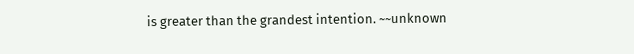is greater than the grandest intention. ~~unknown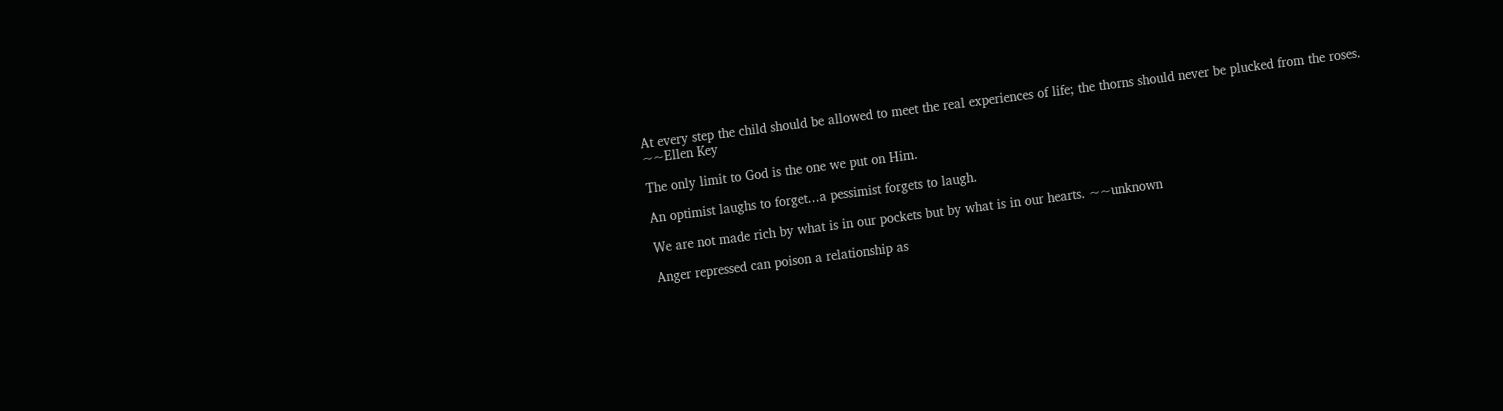At every step the child should be allowed to meet the real experiences of life; the thorns should never be plucked from the roses. ~~Ellen Key

The only limit to God is the one we put on Him.

An optimist laughs to forget...a pessimist forgets to laugh.

We are not made rich by what is in our pockets but by what is in our hearts. ~~unknown

Anger repressed can poison a relationship as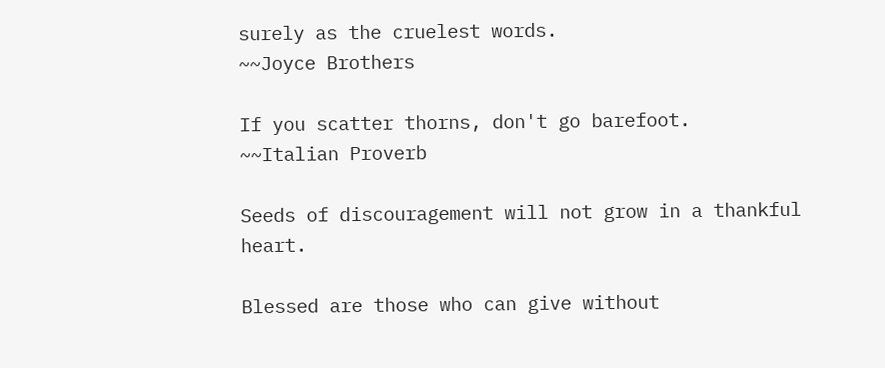surely as the cruelest words.
~~Joyce Brothers

If you scatter thorns, don't go barefoot.
~~Italian Proverb

Seeds of discouragement will not grow in a thankful heart.

Blessed are those who can give without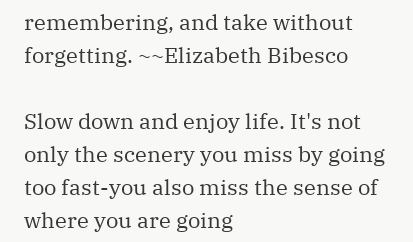remembering, and take without forgetting. ~~Elizabeth Bibesco

Slow down and enjoy life. It's not only the scenery you miss by going too fast-you also miss the sense of where you are going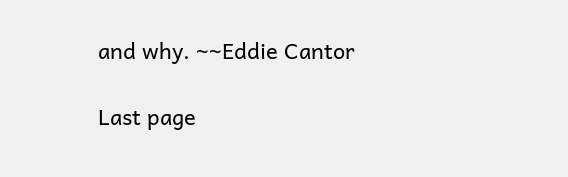and why. ~~Eddie Cantor

Last page